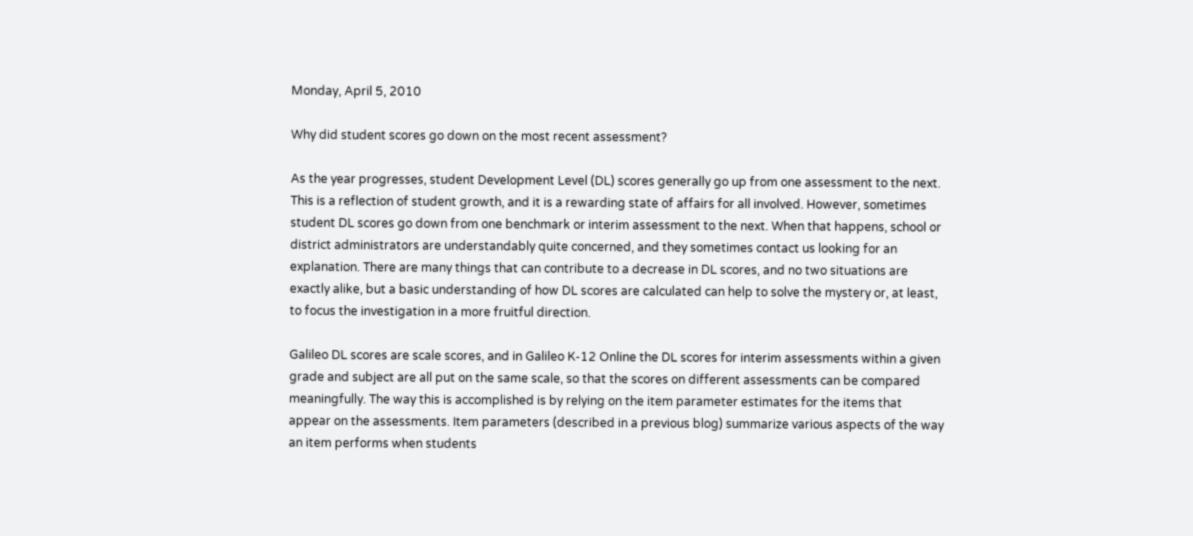Monday, April 5, 2010

Why did student scores go down on the most recent assessment?

As the year progresses, student Development Level (DL) scores generally go up from one assessment to the next. This is a reflection of student growth, and it is a rewarding state of affairs for all involved. However, sometimes student DL scores go down from one benchmark or interim assessment to the next. When that happens, school or district administrators are understandably quite concerned, and they sometimes contact us looking for an explanation. There are many things that can contribute to a decrease in DL scores, and no two situations are exactly alike, but a basic understanding of how DL scores are calculated can help to solve the mystery or, at least, to focus the investigation in a more fruitful direction.

Galileo DL scores are scale scores, and in Galileo K-12 Online the DL scores for interim assessments within a given grade and subject are all put on the same scale, so that the scores on different assessments can be compared meaningfully. The way this is accomplished is by relying on the item parameter estimates for the items that appear on the assessments. Item parameters (described in a previous blog) summarize various aspects of the way an item performs when students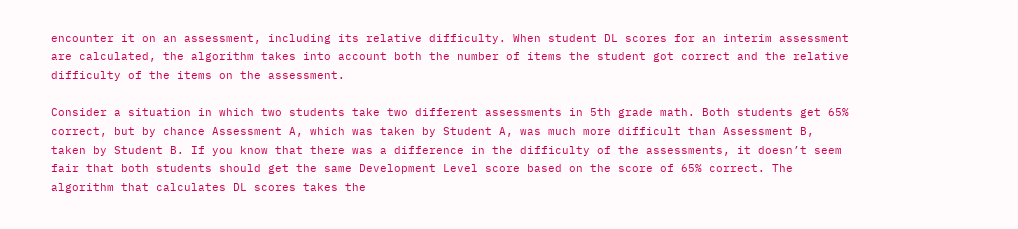encounter it on an assessment, including its relative difficulty. When student DL scores for an interim assessment are calculated, the algorithm takes into account both the number of items the student got correct and the relative difficulty of the items on the assessment.

Consider a situation in which two students take two different assessments in 5th grade math. Both students get 65% correct, but by chance Assessment A, which was taken by Student A, was much more difficult than Assessment B, taken by Student B. If you know that there was a difference in the difficulty of the assessments, it doesn’t seem fair that both students should get the same Development Level score based on the score of 65% correct. The algorithm that calculates DL scores takes the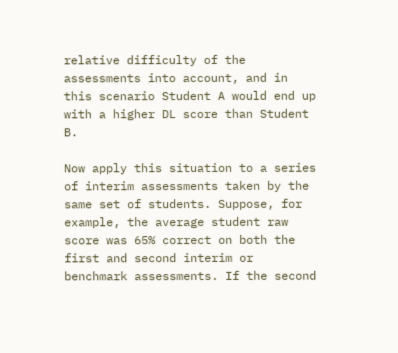relative difficulty of the assessments into account, and in this scenario Student A would end up with a higher DL score than Student B.

Now apply this situation to a series of interim assessments taken by the same set of students. Suppose, for example, the average student raw score was 65% correct on both the first and second interim or benchmark assessments. If the second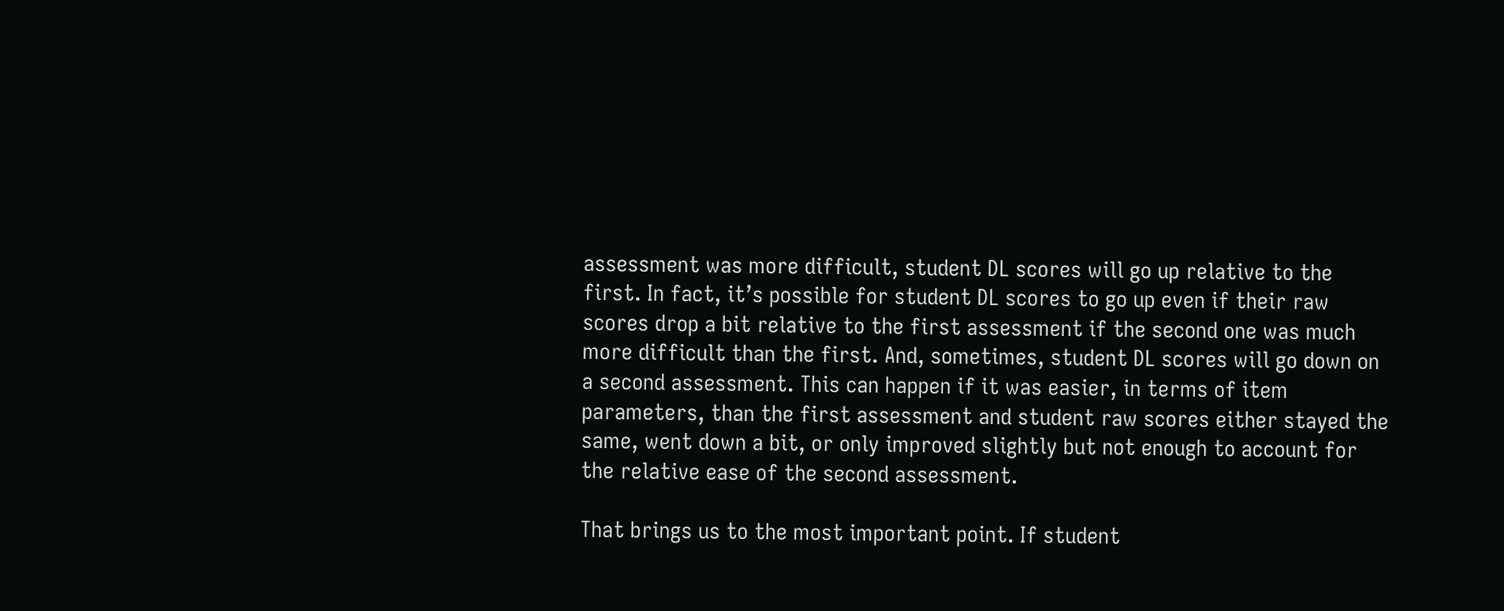assessment was more difficult, student DL scores will go up relative to the first. In fact, it’s possible for student DL scores to go up even if their raw scores drop a bit relative to the first assessment if the second one was much more difficult than the first. And, sometimes, student DL scores will go down on a second assessment. This can happen if it was easier, in terms of item parameters, than the first assessment and student raw scores either stayed the same, went down a bit, or only improved slightly but not enough to account for the relative ease of the second assessment.

That brings us to the most important point. If student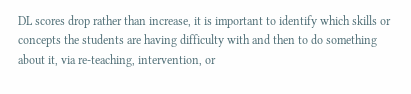DL scores drop rather than increase, it is important to identify which skills or concepts the students are having difficulty with and then to do something about it, via re-teaching, intervention, or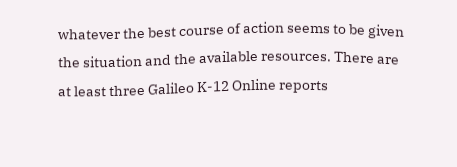whatever the best course of action seems to be given the situation and the available resources. There are at least three Galileo K-12 Online reports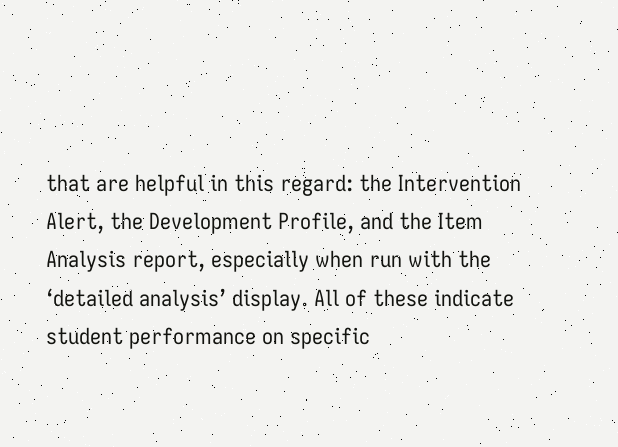that are helpful in this regard: the Intervention Alert, the Development Profile, and the Item Analysis report, especially when run with the ‘detailed analysis’ display. All of these indicate student performance on specific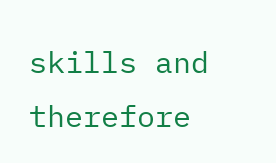skills and therefore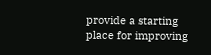provide a starting place for improving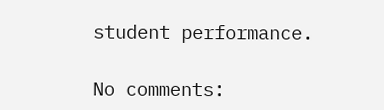student performance.

No comments: